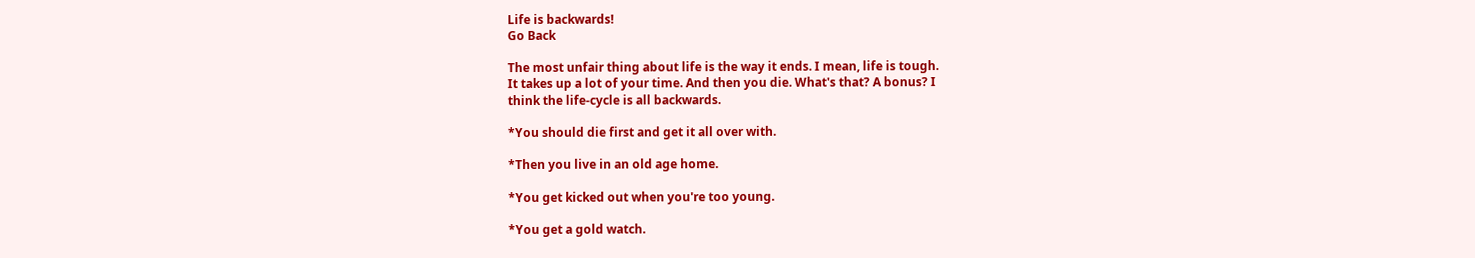Life is backwards!
Go Back

The most unfair thing about life is the way it ends. I mean, life is tough.
It takes up a lot of your time. And then you die. What's that? A bonus? I
think the life-cycle is all backwards.

*You should die first and get it all over with.

*Then you live in an old age home.

*You get kicked out when you're too young.

*You get a gold watch.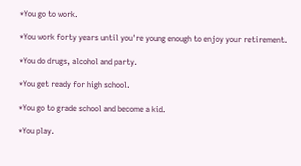*You go to work.

*You work forty years until you're young enough to enjoy your retirement.

*You do drugs, alcohol and party.

*You get ready for high school.

*You go to grade school and become a kid.

*You play.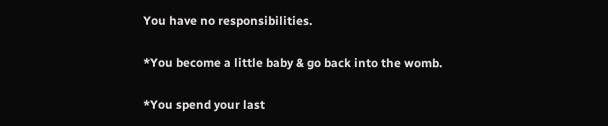You have no responsibilities.

*You become a little baby & go back into the womb.

*You spend your last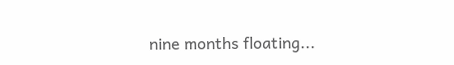nine months floating...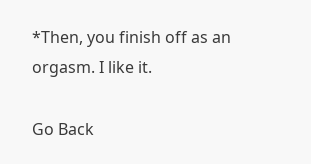*Then, you finish off as an orgasm. I like it.

Go Back